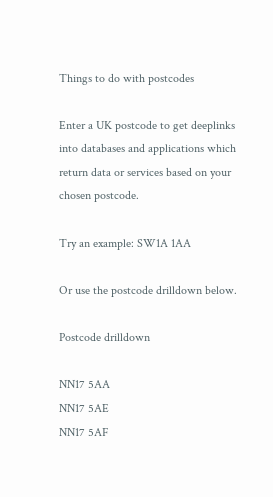Things to do with postcodes

Enter a UK postcode to get deeplinks into databases and applications which return data or services based on your chosen postcode.

Try an example: SW1A 1AA

Or use the postcode drilldown below.

Postcode drilldown

NN17 5AA
NN17 5AE
NN17 5AF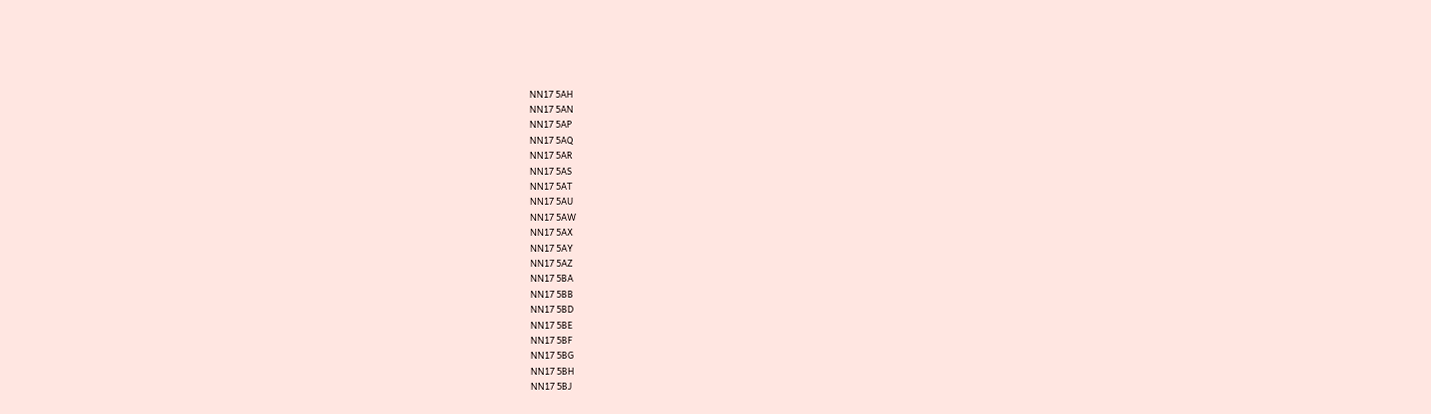NN17 5AH
NN17 5AN
NN17 5AP
NN17 5AQ
NN17 5AR
NN17 5AS
NN17 5AT
NN17 5AU
NN17 5AW
NN17 5AX
NN17 5AY
NN17 5AZ
NN17 5BA
NN17 5BB
NN17 5BD
NN17 5BE
NN17 5BF
NN17 5BG
NN17 5BH
NN17 5BJ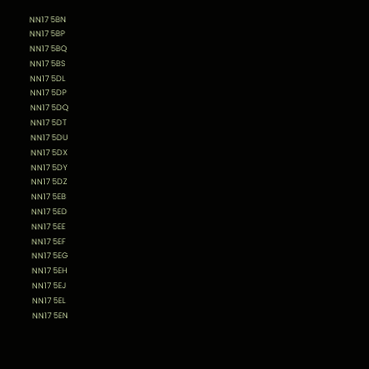NN17 5BN
NN17 5BP
NN17 5BQ
NN17 5BS
NN17 5DL
NN17 5DP
NN17 5DQ
NN17 5DT
NN17 5DU
NN17 5DX
NN17 5DY
NN17 5DZ
NN17 5EB
NN17 5ED
NN17 5EE
NN17 5EF
NN17 5EG
NN17 5EH
NN17 5EJ
NN17 5EL
NN17 5EN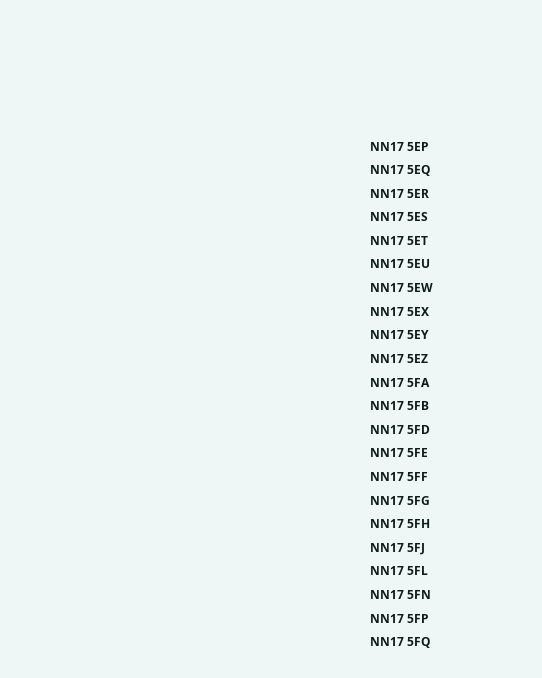NN17 5EP
NN17 5EQ
NN17 5ER
NN17 5ES
NN17 5ET
NN17 5EU
NN17 5EW
NN17 5EX
NN17 5EY
NN17 5EZ
NN17 5FA
NN17 5FB
NN17 5FD
NN17 5FE
NN17 5FF
NN17 5FG
NN17 5FH
NN17 5FJ
NN17 5FL
NN17 5FN
NN17 5FP
NN17 5FQ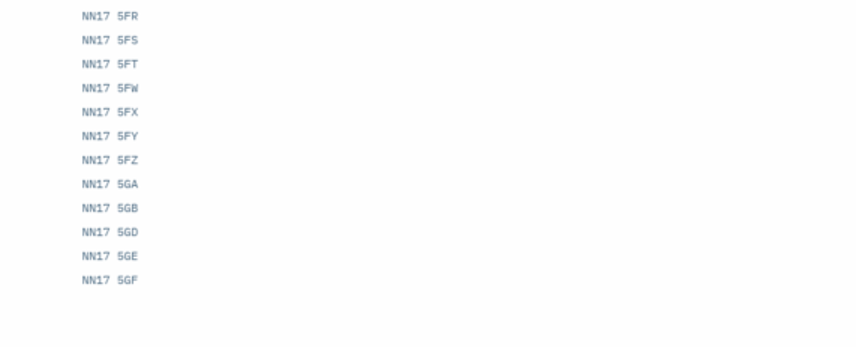NN17 5FR
NN17 5FS
NN17 5FT
NN17 5FW
NN17 5FX
NN17 5FY
NN17 5FZ
NN17 5GA
NN17 5GB
NN17 5GD
NN17 5GE
NN17 5GF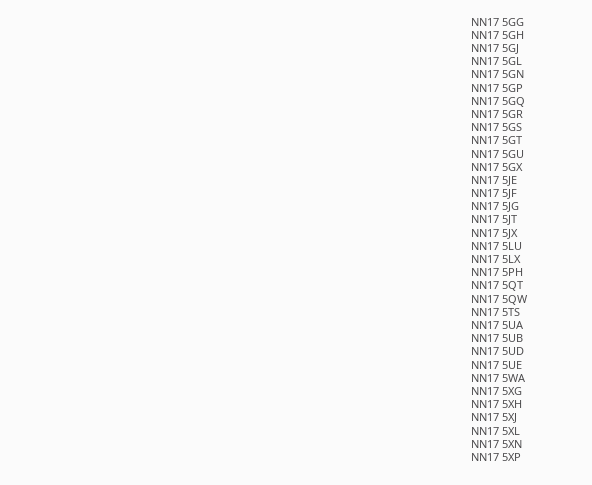NN17 5GG
NN17 5GH
NN17 5GJ
NN17 5GL
NN17 5GN
NN17 5GP
NN17 5GQ
NN17 5GR
NN17 5GS
NN17 5GT
NN17 5GU
NN17 5GX
NN17 5JE
NN17 5JF
NN17 5JG
NN17 5JT
NN17 5JX
NN17 5LU
NN17 5LX
NN17 5PH
NN17 5QT
NN17 5QW
NN17 5TS
NN17 5UA
NN17 5UB
NN17 5UD
NN17 5UE
NN17 5WA
NN17 5XG
NN17 5XH
NN17 5XJ
NN17 5XL
NN17 5XN
NN17 5XP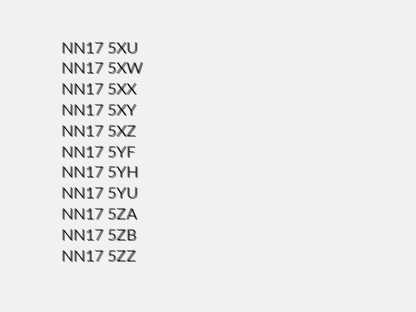NN17 5XU
NN17 5XW
NN17 5XX
NN17 5XY
NN17 5XZ
NN17 5YF
NN17 5YH
NN17 5YU
NN17 5ZA
NN17 5ZB
NN17 5ZZ